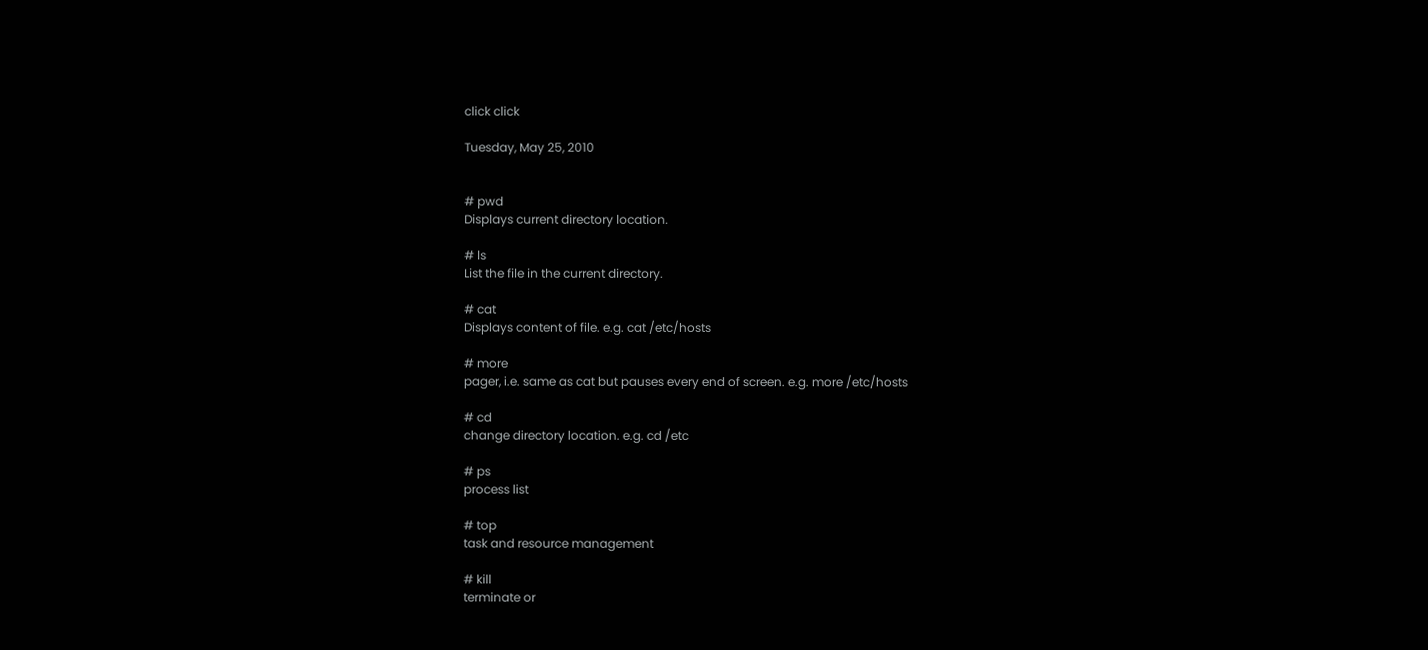click click

Tuesday, May 25, 2010


# pwd
Displays current directory location.

# ls
List the file in the current directory.

# cat
Displays content of file. e.g. cat /etc/hosts

# more
pager, i.e. same as cat but pauses every end of screen. e.g. more /etc/hosts

# cd
change directory location. e.g. cd /etc

# ps
process list

# top
task and resource management

# kill
terminate or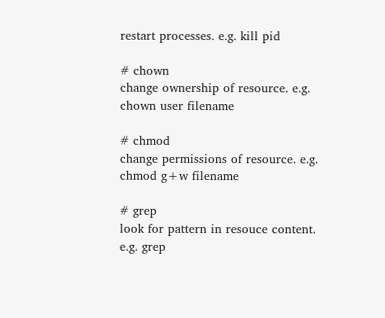restart processes. e.g. kill pid

# chown
change ownership of resource. e.g. chown user filename

# chmod
change permissions of resource. e.g. chmod g+w filename

# grep
look for pattern in resouce content. e.g. grep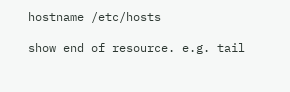hostname /etc/hosts

show end of resource. e.g. tail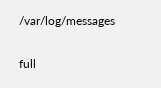/var/log/messages

full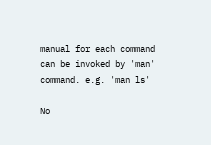manual for each command can be invoked by 'man' command. e.g. 'man ls'

No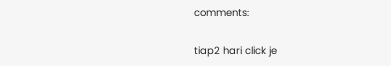comments:

tiap2 hari click je